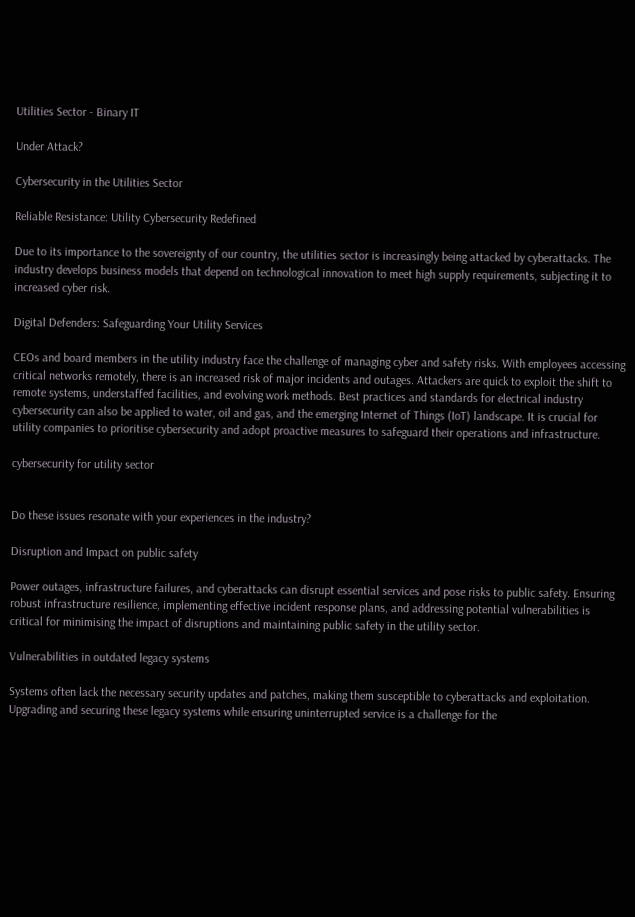Utilities Sector - Binary IT

Under Attack?

Cybersecurity in the Utilities Sector

Reliable Resistance: Utility Cybersecurity Redefined

Due to its importance to the sovereignty of our country, the utilities sector is increasingly being attacked by cyberattacks. The industry develops business models that depend on technological innovation to meet high supply requirements, subjecting it to increased cyber risk.

Digital Defenders: Safeguarding Your Utility Services

CEOs and board members in the utility industry face the challenge of managing cyber and safety risks. With employees accessing critical networks remotely, there is an increased risk of major incidents and outages. Attackers are quick to exploit the shift to remote systems, understaffed facilities, and evolving work methods. Best practices and standards for electrical industry cybersecurity can also be applied to water, oil and gas, and the emerging Internet of Things (IoT) landscape. It is crucial for utility companies to prioritise cybersecurity and adopt proactive measures to safeguard their operations and infrastructure.

cybersecurity for utility sector


Do these issues resonate with your experiences in the industry?

Disruption and Impact on public safety

Power outages, infrastructure failures, and cyberattacks can disrupt essential services and pose risks to public safety. Ensuring robust infrastructure resilience, implementing effective incident response plans, and addressing potential vulnerabilities is critical for minimising the impact of disruptions and maintaining public safety in the utility sector.

Vulnerabilities in outdated legacy systems

Systems often lack the necessary security updates and patches, making them susceptible to cyberattacks and exploitation. Upgrading and securing these legacy systems while ensuring uninterrupted service is a challenge for the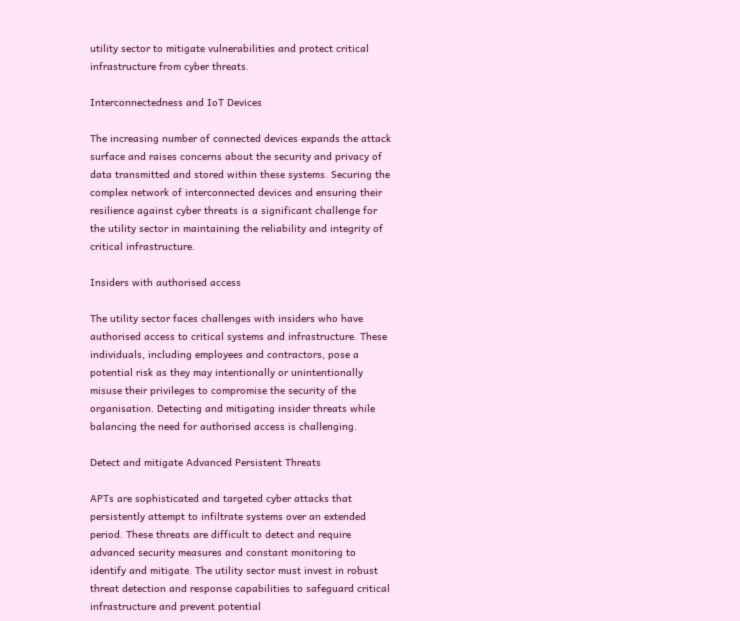utility sector to mitigate vulnerabilities and protect critical infrastructure from cyber threats.

Interconnectedness and IoT Devices

The increasing number of connected devices expands the attack surface and raises concerns about the security and privacy of data transmitted and stored within these systems. Securing the complex network of interconnected devices and ensuring their resilience against cyber threats is a significant challenge for the utility sector in maintaining the reliability and integrity of critical infrastructure.

Insiders with authorised access

The utility sector faces challenges with insiders who have authorised access to critical systems and infrastructure. These individuals, including employees and contractors, pose a potential risk as they may intentionally or unintentionally misuse their privileges to compromise the security of the organisation. Detecting and mitigating insider threats while balancing the need for authorised access is challenging.

Detect and mitigate Advanced Persistent Threats

APTs are sophisticated and targeted cyber attacks that persistently attempt to infiltrate systems over an extended period. These threats are difficult to detect and require advanced security measures and constant monitoring to identify and mitigate. The utility sector must invest in robust threat detection and response capabilities to safeguard critical infrastructure and prevent potential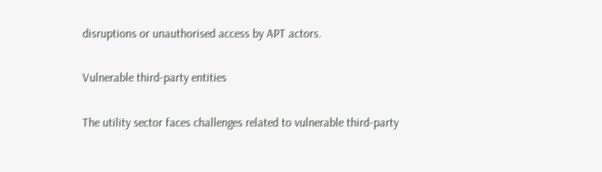disruptions or unauthorised access by APT actors.

Vulnerable third-party entities

The utility sector faces challenges related to vulnerable third-party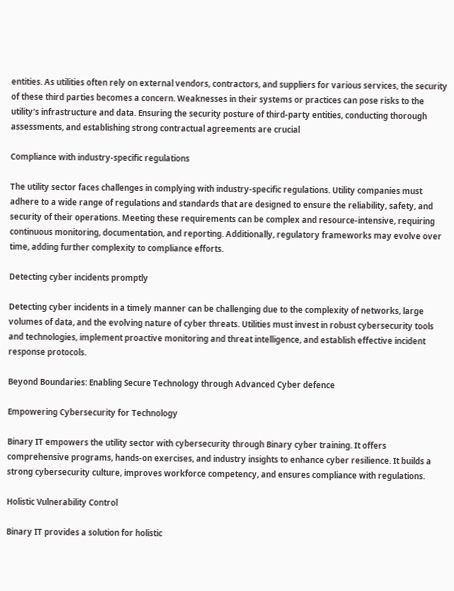entities. As utilities often rely on external vendors, contractors, and suppliers for various services, the security of these third parties becomes a concern. Weaknesses in their systems or practices can pose risks to the utility's infrastructure and data. Ensuring the security posture of third-party entities, conducting thorough assessments, and establishing strong contractual agreements are crucial

Compliance with industry-specific regulations

The utility sector faces challenges in complying with industry-specific regulations. Utility companies must adhere to a wide range of regulations and standards that are designed to ensure the reliability, safety, and security of their operations. Meeting these requirements can be complex and resource-intensive, requiring continuous monitoring, documentation, and reporting. Additionally, regulatory frameworks may evolve over time, adding further complexity to compliance efforts.

Detecting cyber incidents promptly

Detecting cyber incidents in a timely manner can be challenging due to the complexity of networks, large volumes of data, and the evolving nature of cyber threats. Utilities must invest in robust cybersecurity tools and technologies, implement proactive monitoring and threat intelligence, and establish effective incident response protocols.

Beyond Boundaries: Enabling Secure Technology through Advanced Cyber defence

Empowering Cybersecurity for Technology

Binary IT empowers the utility sector with cybersecurity through Binary cyber training. It offers comprehensive programs, hands-on exercises, and industry insights to enhance cyber resilience. It builds a strong cybersecurity culture, improves workforce competency, and ensures compliance with regulations.

Holistic Vulnerability Control

Binary IT provides a solution for holistic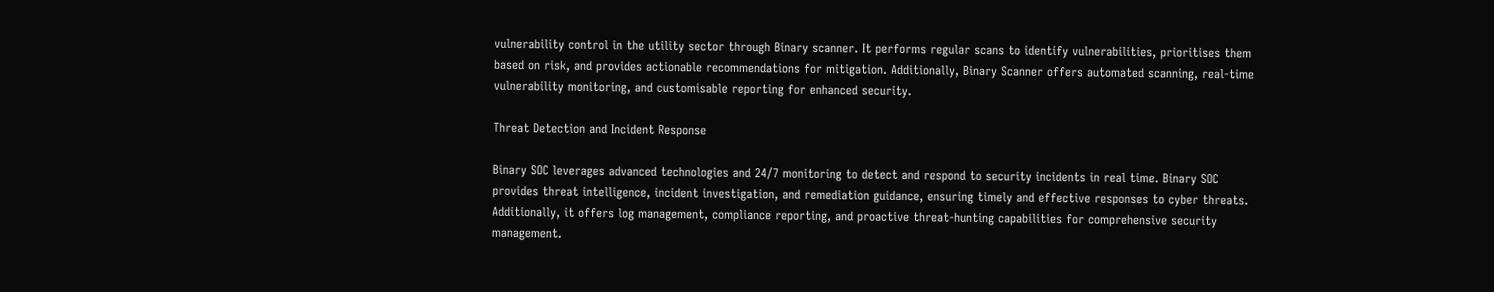vulnerability control in the utility sector through Binary scanner. It performs regular scans to identify vulnerabilities, prioritises them based on risk, and provides actionable recommendations for mitigation. Additionally, Binary Scanner offers automated scanning, real-time vulnerability monitoring, and customisable reporting for enhanced security.

Threat Detection and Incident Response

Binary SOC leverages advanced technologies and 24/7 monitoring to detect and respond to security incidents in real time. Binary SOC provides threat intelligence, incident investigation, and remediation guidance, ensuring timely and effective responses to cyber threats. Additionally, it offers log management, compliance reporting, and proactive threat-hunting capabilities for comprehensive security management.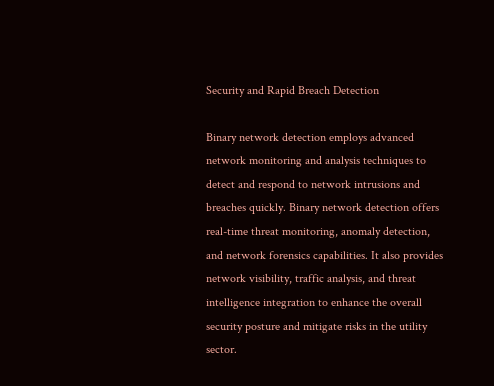Security and Rapid Breach Detection

Binary network detection employs advanced network monitoring and analysis techniques to detect and respond to network intrusions and breaches quickly. Binary network detection offers real-time threat monitoring, anomaly detection, and network forensics capabilities. It also provides network visibility, traffic analysis, and threat intelligence integration to enhance the overall security posture and mitigate risks in the utility sector.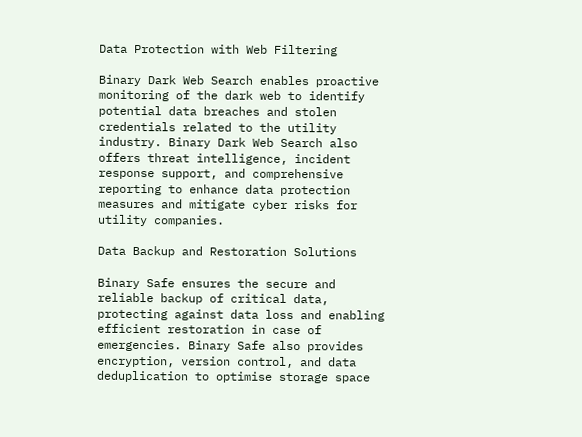Data Protection with Web Filtering

Binary Dark Web Search enables proactive monitoring of the dark web to identify potential data breaches and stolen credentials related to the utility industry. Binary Dark Web Search also offers threat intelligence, incident response support, and comprehensive reporting to enhance data protection measures and mitigate cyber risks for utility companies.

Data Backup and Restoration Solutions

Binary Safe ensures the secure and reliable backup of critical data, protecting against data loss and enabling efficient restoration in case of emergencies. Binary Safe also provides encryption, version control, and data deduplication to optimise storage space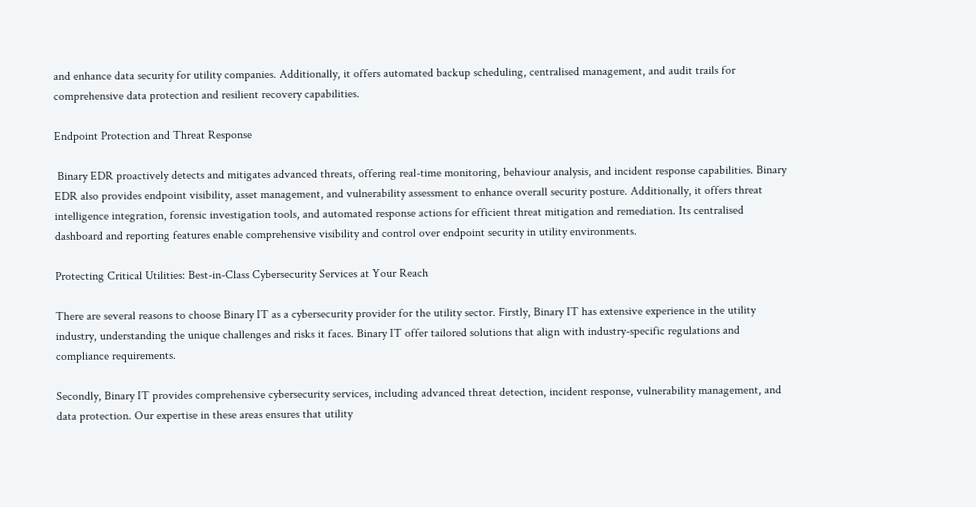and enhance data security for utility companies. Additionally, it offers automated backup scheduling, centralised management, and audit trails for comprehensive data protection and resilient recovery capabilities.

Endpoint Protection and Threat Response

 Binary EDR proactively detects and mitigates advanced threats, offering real-time monitoring, behaviour analysis, and incident response capabilities. Binary EDR also provides endpoint visibility, asset management, and vulnerability assessment to enhance overall security posture. Additionally, it offers threat intelligence integration, forensic investigation tools, and automated response actions for efficient threat mitigation and remediation. Its centralised dashboard and reporting features enable comprehensive visibility and control over endpoint security in utility environments.

Protecting Critical Utilities: Best-in-Class Cybersecurity Services at Your Reach

There are several reasons to choose Binary IT as a cybersecurity provider for the utility sector. Firstly, Binary IT has extensive experience in the utility industry, understanding the unique challenges and risks it faces. Binary IT offer tailored solutions that align with industry-specific regulations and compliance requirements.

Secondly, Binary IT provides comprehensive cybersecurity services, including advanced threat detection, incident response, vulnerability management, and data protection. Our expertise in these areas ensures that utility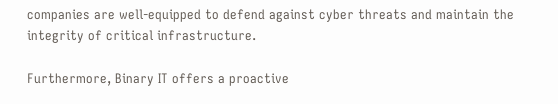companies are well-equipped to defend against cyber threats and maintain the integrity of critical infrastructure.

Furthermore, Binary IT offers a proactive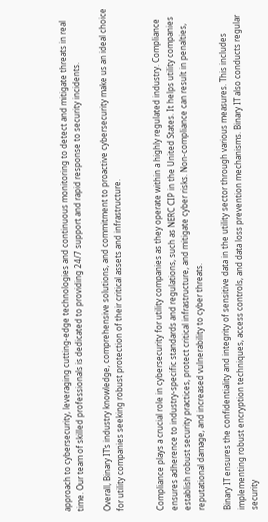approach to cybersecurity, leveraging cutting-edge technologies and continuous monitoring to detect and mitigate threats in real time. Our team of skilled professionals is dedicated to providing 24/7 support and rapid response to security incidents.

Overall, Binary IT’s industry knowledge, comprehensive solutions, and commitment to proactive cybersecurity make us an ideal choice for utility companies seeking robust protection of their critical assets and infrastructure.


Compliance plays a crucial role in cybersecurity for utility companies as they operate within a highly regulated industry. Compliance ensures adherence to industry-specific standards and regulations, such as NERC CIP in the United States. It helps utility companies establish robust security practices, protect critical infrastructure, and mitigate cyber risks. Non-compliance can result in penalties, reputational damage, and increased vulnerability to cyber threats.

Binary IT ensures the confidentiality and integrity of sensitive data in the utility sector through various measures. This includes implementing robust encryption techniques, access controls, and data loss prevention mechanisms. Binary IT also conducts regular security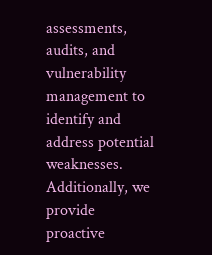assessments, audits, and vulnerability management to identify and address potential weaknesses. Additionally, we provide proactive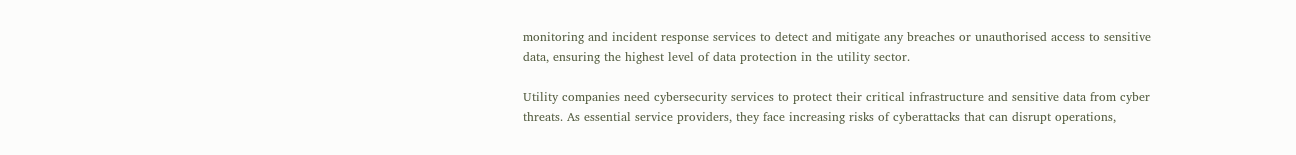monitoring and incident response services to detect and mitigate any breaches or unauthorised access to sensitive data, ensuring the highest level of data protection in the utility sector.

Utility companies need cybersecurity services to protect their critical infrastructure and sensitive data from cyber threats. As essential service providers, they face increasing risks of cyberattacks that can disrupt operations,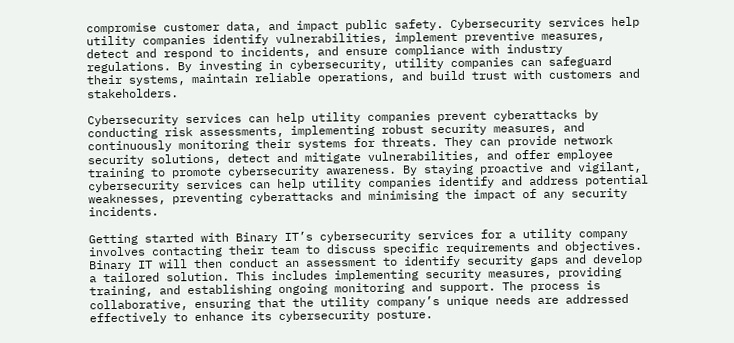compromise customer data, and impact public safety. Cybersecurity services help utility companies identify vulnerabilities, implement preventive measures, detect and respond to incidents, and ensure compliance with industry regulations. By investing in cybersecurity, utility companies can safeguard their systems, maintain reliable operations, and build trust with customers and stakeholders.

Cybersecurity services can help utility companies prevent cyberattacks by conducting risk assessments, implementing robust security measures, and continuously monitoring their systems for threats. They can provide network security solutions, detect and mitigate vulnerabilities, and offer employee training to promote cybersecurity awareness. By staying proactive and vigilant, cybersecurity services can help utility companies identify and address potential weaknesses, preventing cyberattacks and minimising the impact of any security incidents.

Getting started with Binary IT’s cybersecurity services for a utility company involves contacting their team to discuss specific requirements and objectives. Binary IT will then conduct an assessment to identify security gaps and develop a tailored solution. This includes implementing security measures, providing training, and establishing ongoing monitoring and support. The process is collaborative, ensuring that the utility company’s unique needs are addressed effectively to enhance its cybersecurity posture.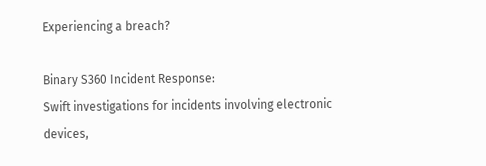Experiencing a breach?

Binary S360 Incident Response:
Swift investigations for incidents involving electronic devices,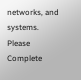networks, and systems.
Please Complete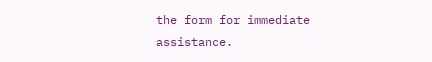the form for immediate assistance.